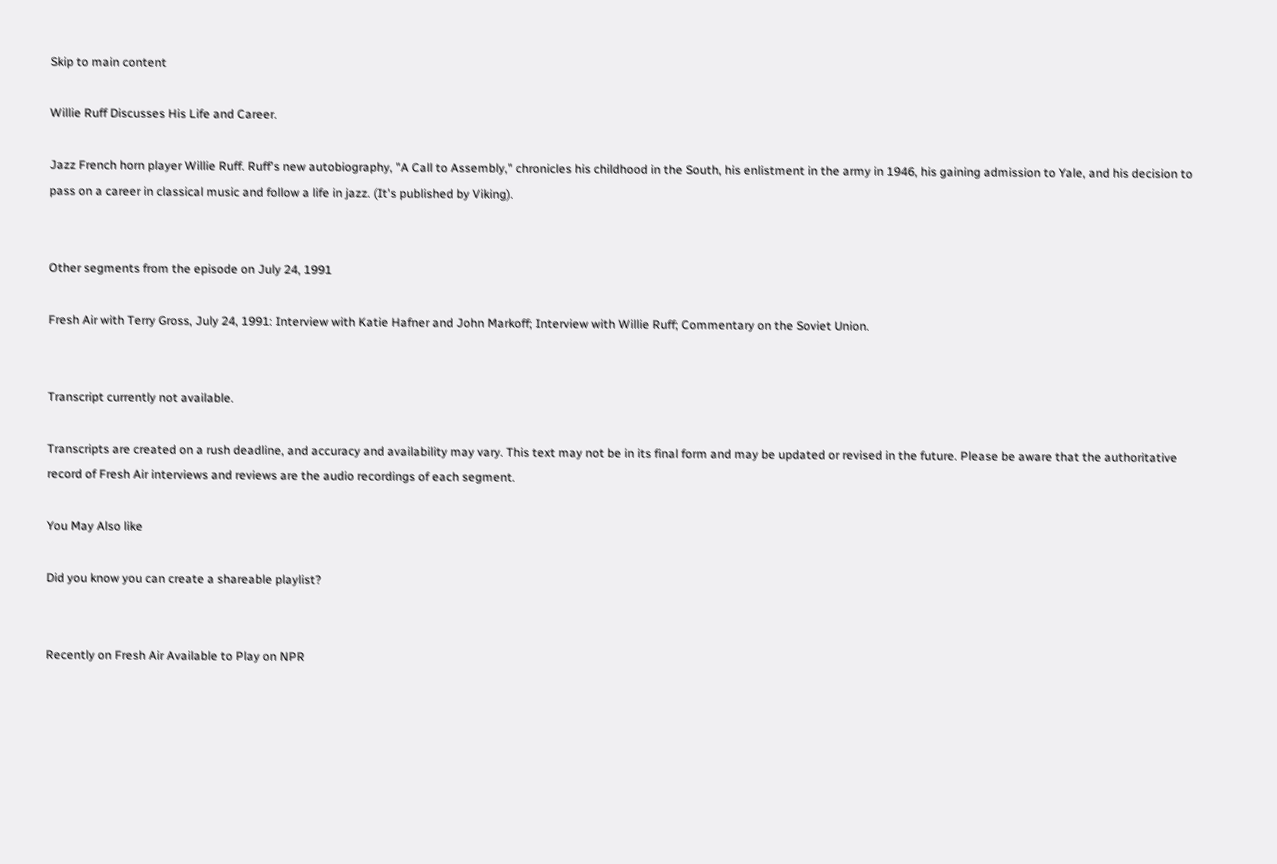Skip to main content

Willie Ruff Discusses His Life and Career.

Jazz French horn player Willie Ruff. Ruff's new autobiography, "A Call to Assembly," chronicles his childhood in the South, his enlistment in the army in 1946, his gaining admission to Yale, and his decision to pass on a career in classical music and follow a life in jazz. (It's published by Viking).


Other segments from the episode on July 24, 1991

Fresh Air with Terry Gross, July 24, 1991: Interview with Katie Hafner and John Markoff; Interview with Willie Ruff; Commentary on the Soviet Union.


Transcript currently not available.

Transcripts are created on a rush deadline, and accuracy and availability may vary. This text may not be in its final form and may be updated or revised in the future. Please be aware that the authoritative record of Fresh Air interviews and reviews are the audio recordings of each segment.

You May Also like

Did you know you can create a shareable playlist?


Recently on Fresh Air Available to Play on NPR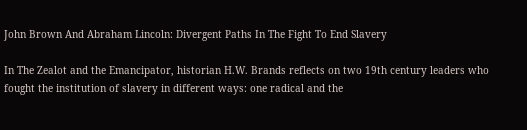John Brown And Abraham Lincoln: Divergent Paths In The Fight To End Slavery

In The Zealot and the Emancipator, historian H.W. Brands reflects on two 19th century leaders who fought the institution of slavery in different ways: one radical and the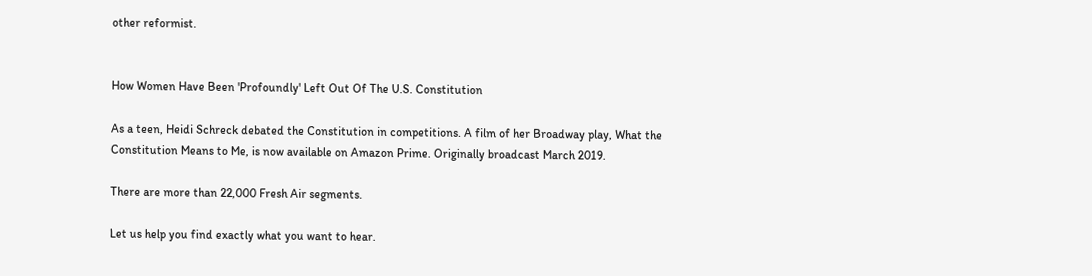other reformist.


How Women Have Been 'Profoundly' Left Out Of The U.S. Constitution

As a teen, Heidi Schreck debated the Constitution in competitions. A film of her Broadway play, What the Constitution Means to Me, is now available on Amazon Prime. Originally broadcast March 2019.

There are more than 22,000 Fresh Air segments.

Let us help you find exactly what you want to hear.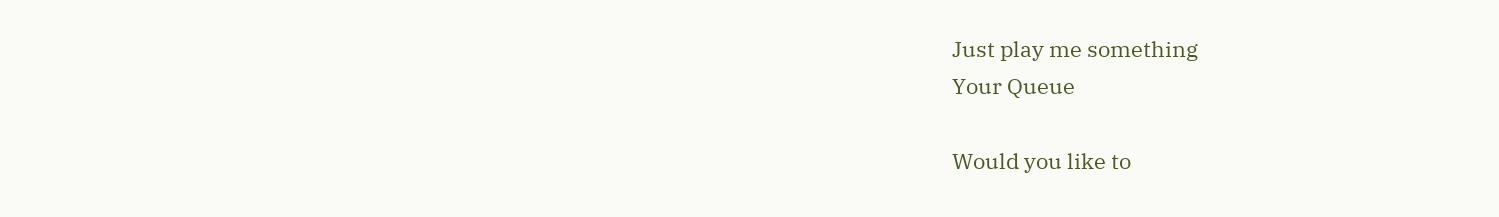Just play me something
Your Queue

Would you like to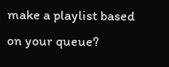make a playlist based on your queue?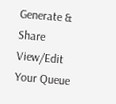Generate & Share View/Edit Your Queue